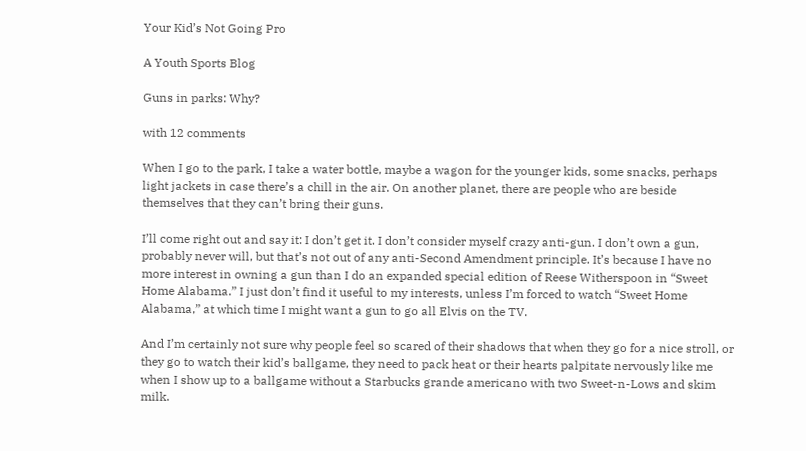Your Kid’s Not Going Pro

A Youth Sports Blog

Guns in parks: Why?

with 12 comments

When I go to the park, I take a water bottle, maybe a wagon for the younger kids, some snacks, perhaps light jackets in case there’s a chill in the air. On another planet, there are people who are beside themselves that they can’t bring their guns.

I’ll come right out and say it: I don’t get it. I don’t consider myself crazy anti-gun. I don’t own a gun, probably never will, but that’s not out of any anti-Second Amendment principle. It’s because I have no more interest in owning a gun than I do an expanded special edition of Reese Witherspoon in “Sweet Home Alabama.” I just don’t find it useful to my interests, unless I’m forced to watch “Sweet Home Alabama,” at which time I might want a gun to go all Elvis on the TV.

And I’m certainly not sure why people feel so scared of their shadows that when they go for a nice stroll, or they go to watch their kid’s ballgame, they need to pack heat or their hearts palpitate nervously like me when I show up to a ballgame without a Starbucks grande americano with two Sweet-n-Lows and skim milk.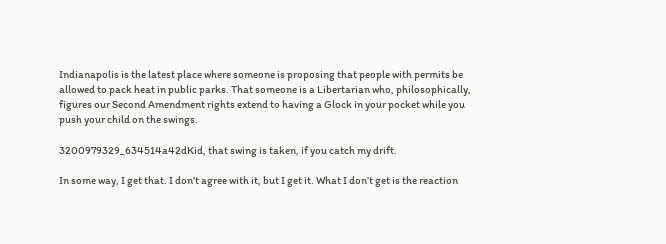Indianapolis is the latest place where someone is proposing that people with permits be allowed to pack heat in public parks. That someone is a Libertarian who, philosophically, figures our Second Amendment rights extend to having a Glock in your pocket while you push your child on the swings.

3200979329_634514a42dKid, that swing is taken, if you catch my drift.

In some way, I get that. I don’t agree with it, but I get it. What I don’t get is the reaction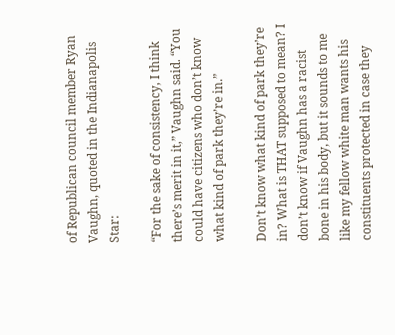of Republican council member Ryan Vaughn, quoted in the Indianapolis Star:

“For the sake of consistency, I think there’s merit in it,” Vaughn said. “You could have citizens who don’t know what kind of park they’re in.”

Don’t know what kind of park they’re in? What is THAT supposed to mean? I don’t know if Vaughn has a racist bone in his body, but it sounds to me like my fellow white man wants his constituents protected in case they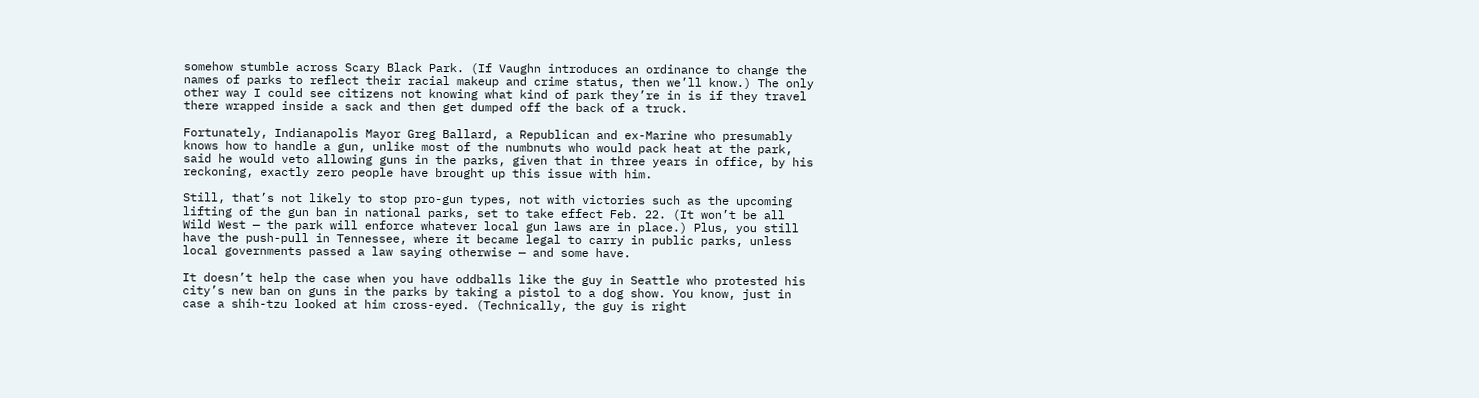somehow stumble across Scary Black Park. (If Vaughn introduces an ordinance to change the names of parks to reflect their racial makeup and crime status, then we’ll know.) The only other way I could see citizens not knowing what kind of park they’re in is if they travel there wrapped inside a sack and then get dumped off the back of a truck.

Fortunately, Indianapolis Mayor Greg Ballard, a Republican and ex-Marine who presumably knows how to handle a gun, unlike most of the numbnuts who would pack heat at the park, said he would veto allowing guns in the parks, given that in three years in office, by his reckoning, exactly zero people have brought up this issue with him.

Still, that’s not likely to stop pro-gun types, not with victories such as the upcoming lifting of the gun ban in national parks, set to take effect Feb. 22. (It won’t be all Wild West — the park will enforce whatever local gun laws are in place.) Plus, you still have the push-pull in Tennessee, where it became legal to carry in public parks, unless local governments passed a law saying otherwise — and some have.

It doesn’t help the case when you have oddballs like the guy in Seattle who protested his city’s new ban on guns in the parks by taking a pistol to a dog show. You know, just in case a shih-tzu looked at him cross-eyed. (Technically, the guy is right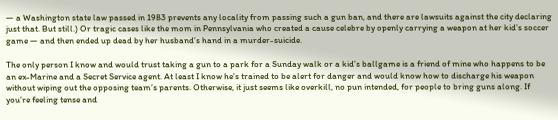— a Washington state law passed in 1983 prevents any locality from passing such a gun ban, and there are lawsuits against the city declaring just that. But still.) Or tragic cases like the mom in Pennsylvania who created a cause celebre by openly carrying a weapon at her kid’s soccer game — and then ended up dead by her husband’s hand in a murder-suicide.

The only person I know and would trust taking a gun to a park for a Sunday walk or a kid’s ballgame is a friend of mine who happens to be an ex-Marine and a Secret Service agent. At least I know he’s trained to be alert for danger and would know how to discharge his weapon without wiping out the opposing team’s parents. Otherwise, it just seems like overkill, no pun intended, for people to bring guns along. If you’re feeling tense and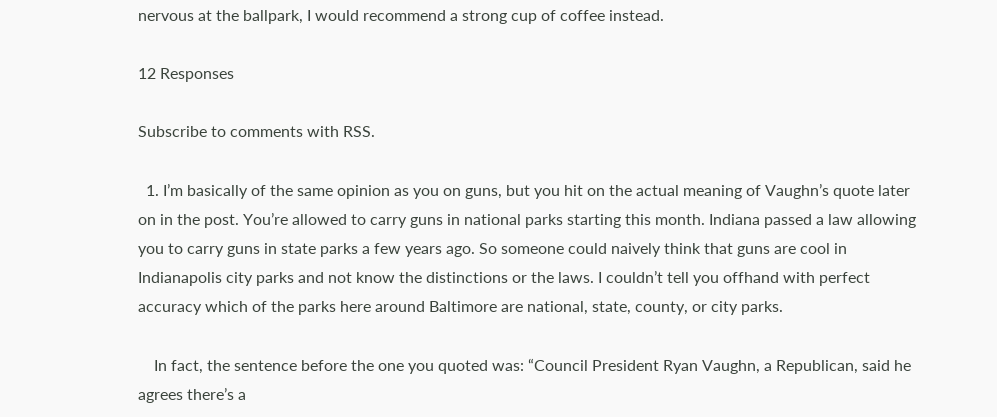nervous at the ballpark, I would recommend a strong cup of coffee instead.

12 Responses

Subscribe to comments with RSS.

  1. I’m basically of the same opinion as you on guns, but you hit on the actual meaning of Vaughn’s quote later on in the post. You’re allowed to carry guns in national parks starting this month. Indiana passed a law allowing you to carry guns in state parks a few years ago. So someone could naively think that guns are cool in Indianapolis city parks and not know the distinctions or the laws. I couldn’t tell you offhand with perfect accuracy which of the parks here around Baltimore are national, state, county, or city parks.

    In fact, the sentence before the one you quoted was: “Council President Ryan Vaughn, a Republican, said he agrees there’s a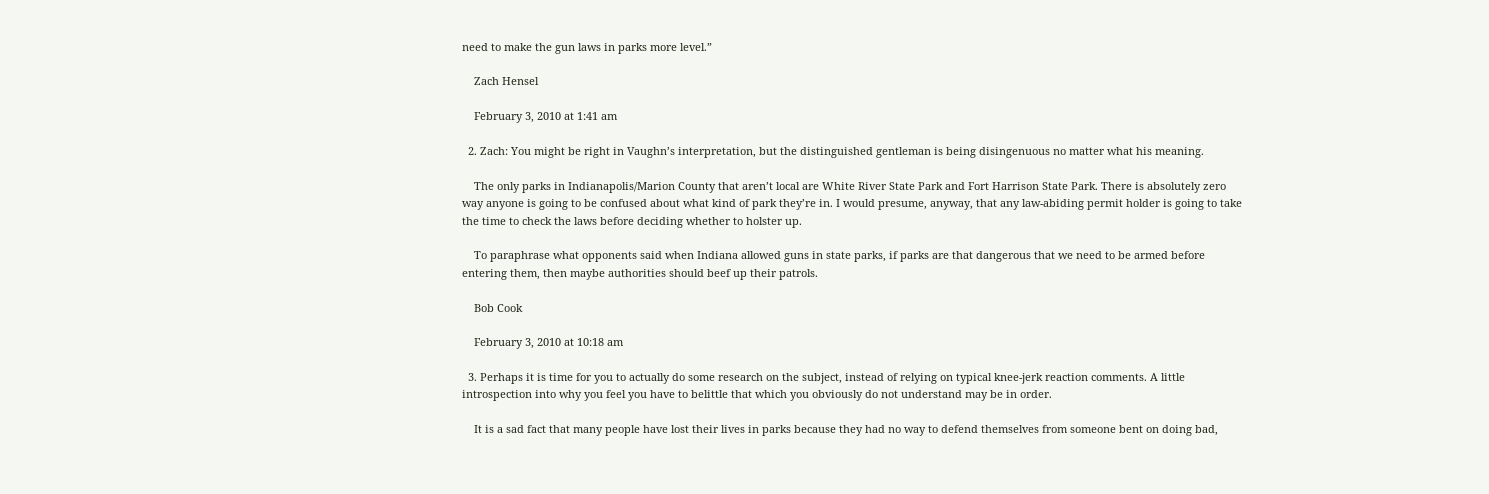need to make the gun laws in parks more level.”

    Zach Hensel

    February 3, 2010 at 1:41 am

  2. Zach: You might be right in Vaughn’s interpretation, but the distinguished gentleman is being disingenuous no matter what his meaning.

    The only parks in Indianapolis/Marion County that aren’t local are White River State Park and Fort Harrison State Park. There is absolutely zero way anyone is going to be confused about what kind of park they’re in. I would presume, anyway, that any law-abiding permit holder is going to take the time to check the laws before deciding whether to holster up.

    To paraphrase what opponents said when Indiana allowed guns in state parks, if parks are that dangerous that we need to be armed before entering them, then maybe authorities should beef up their patrols.

    Bob Cook

    February 3, 2010 at 10:18 am

  3. Perhaps it is time for you to actually do some research on the subject, instead of relying on typical knee-jerk reaction comments. A little introspection into why you feel you have to belittle that which you obviously do not understand may be in order.

    It is a sad fact that many people have lost their lives in parks because they had no way to defend themselves from someone bent on doing bad,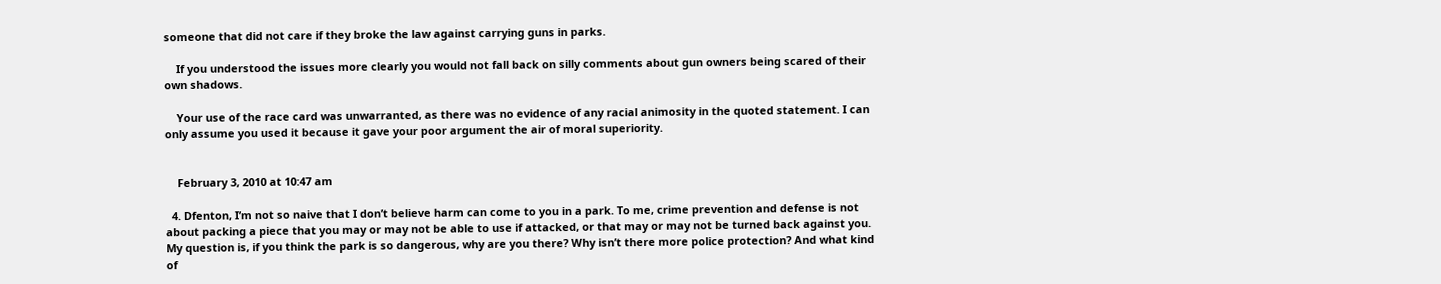someone that did not care if they broke the law against carrying guns in parks.

    If you understood the issues more clearly you would not fall back on silly comments about gun owners being scared of their own shadows.

    Your use of the race card was unwarranted, as there was no evidence of any racial animosity in the quoted statement. I can only assume you used it because it gave your poor argument the air of moral superiority.


    February 3, 2010 at 10:47 am

  4. Dfenton, I’m not so naive that I don’t believe harm can come to you in a park. To me, crime prevention and defense is not about packing a piece that you may or may not be able to use if attacked, or that may or may not be turned back against you. My question is, if you think the park is so dangerous, why are you there? Why isn’t there more police protection? And what kind of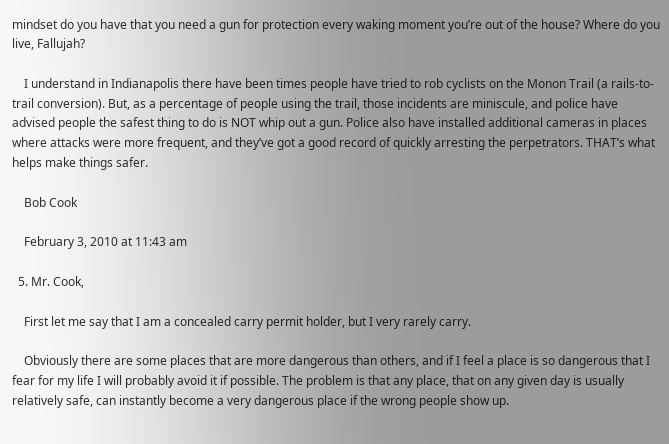mindset do you have that you need a gun for protection every waking moment you’re out of the house? Where do you live, Fallujah?

    I understand in Indianapolis there have been times people have tried to rob cyclists on the Monon Trail (a rails-to-trail conversion). But, as a percentage of people using the trail, those incidents are miniscule, and police have advised people the safest thing to do is NOT whip out a gun. Police also have installed additional cameras in places where attacks were more frequent, and they’ve got a good record of quickly arresting the perpetrators. THAT’s what helps make things safer.

    Bob Cook

    February 3, 2010 at 11:43 am

  5. Mr. Cook,

    First let me say that I am a concealed carry permit holder, but I very rarely carry.

    Obviously there are some places that are more dangerous than others, and if I feel a place is so dangerous that I fear for my life I will probably avoid it if possible. The problem is that any place, that on any given day is usually relatively safe, can instantly become a very dangerous place if the wrong people show up.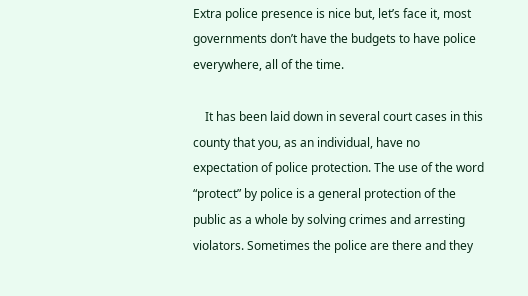Extra police presence is nice but, let’s face it, most governments don’t have the budgets to have police everywhere, all of the time.

    It has been laid down in several court cases in this county that you, as an individual, have no expectation of police protection. The use of the word “protect” by police is a general protection of the public as a whole by solving crimes and arresting violators. Sometimes the police are there and they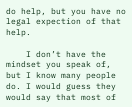do help, but you have no legal expection of that help.

    I don’t have the mindset you speak of, but I know many people do. I would guess they would say that most of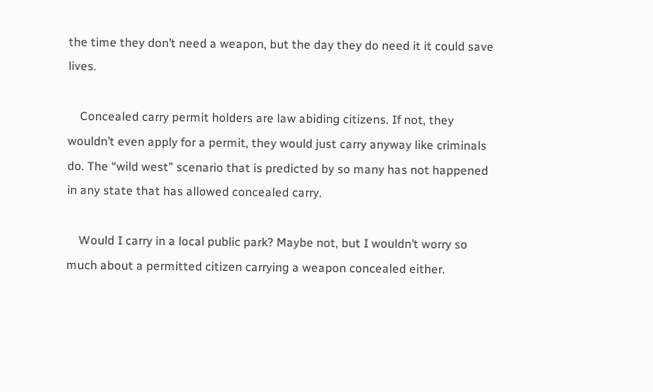the time they don’t need a weapon, but the day they do need it it could save lives.

    Concealed carry permit holders are law abiding citizens. If not, they wouldn’t even apply for a permit, they would just carry anyway like criminals do. The “wild west” scenario that is predicted by so many has not happened in any state that has allowed concealed carry.

    Would I carry in a local public park? Maybe not, but I wouldn’t worry so much about a permitted citizen carrying a weapon concealed either.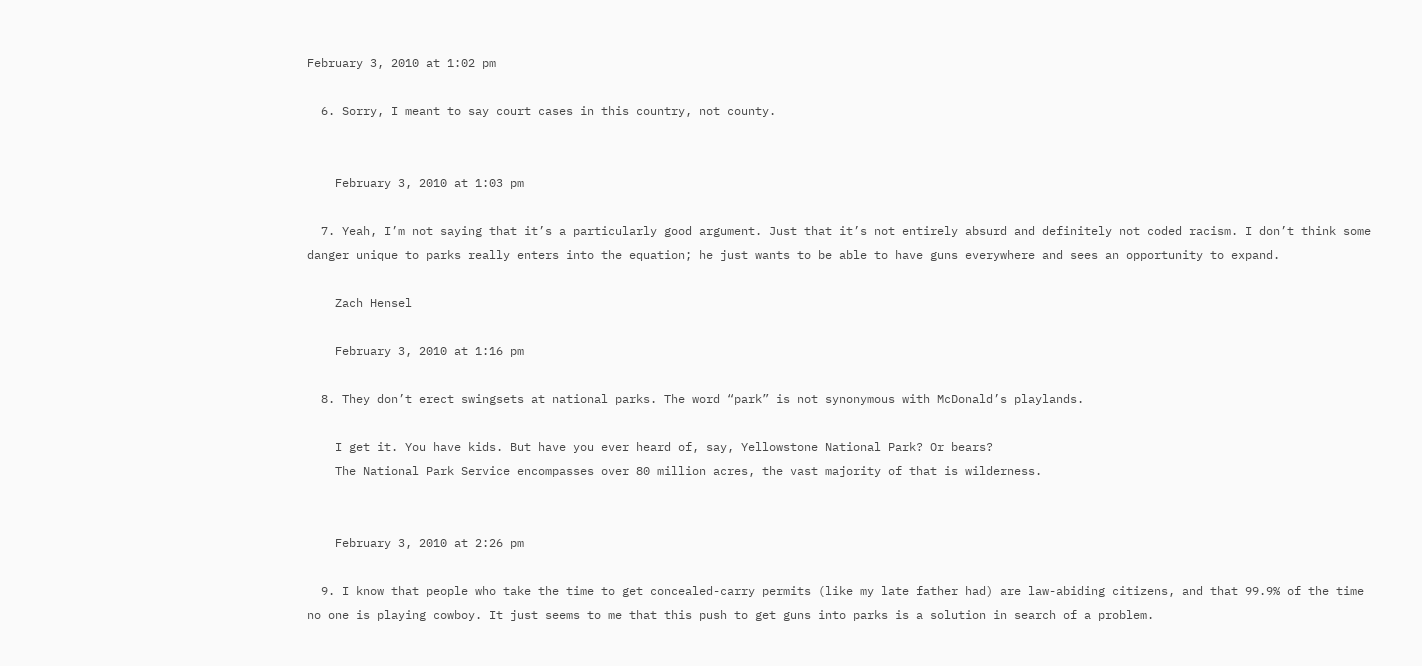February 3, 2010 at 1:02 pm

  6. Sorry, I meant to say court cases in this country, not county.


    February 3, 2010 at 1:03 pm

  7. Yeah, I’m not saying that it’s a particularly good argument. Just that it’s not entirely absurd and definitely not coded racism. I don’t think some danger unique to parks really enters into the equation; he just wants to be able to have guns everywhere and sees an opportunity to expand.

    Zach Hensel

    February 3, 2010 at 1:16 pm

  8. They don’t erect swingsets at national parks. The word “park” is not synonymous with McDonald’s playlands.

    I get it. You have kids. But have you ever heard of, say, Yellowstone National Park? Or bears?
    The National Park Service encompasses over 80 million acres, the vast majority of that is wilderness.


    February 3, 2010 at 2:26 pm

  9. I know that people who take the time to get concealed-carry permits (like my late father had) are law-abiding citizens, and that 99.9% of the time no one is playing cowboy. It just seems to me that this push to get guns into parks is a solution in search of a problem.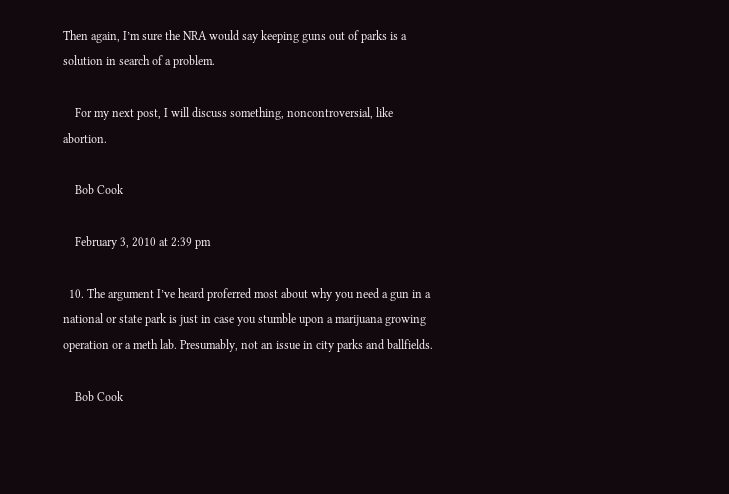Then again, I’m sure the NRA would say keeping guns out of parks is a solution in search of a problem.

    For my next post, I will discuss something, noncontroversial, like abortion.

    Bob Cook

    February 3, 2010 at 2:39 pm

  10. The argument I’ve heard proferred most about why you need a gun in a national or state park is just in case you stumble upon a marijuana growing operation or a meth lab. Presumably, not an issue in city parks and ballfields.

    Bob Cook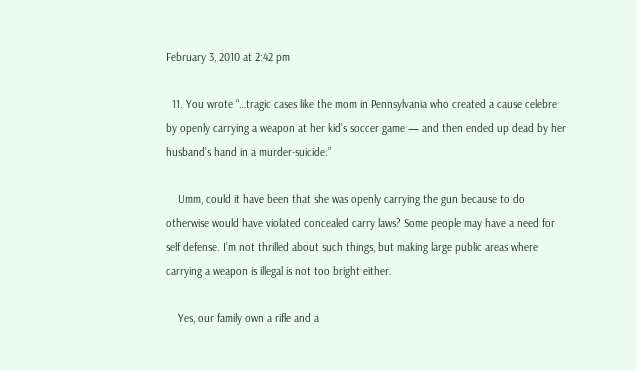February 3, 2010 at 2:42 pm

  11. You wrote “…tragic cases like the mom in Pennsylvania who created a cause celebre by openly carrying a weapon at her kid’s soccer game — and then ended up dead by her husband’s hand in a murder-suicide.”

    Umm, could it have been that she was openly carrying the gun because to do otherwise would have violated concealed carry laws? Some people may have a need for self defense. I’m not thrilled about such things, but making large public areas where carrying a weapon is illegal is not too bright either.

    Yes, our family own a rifle and a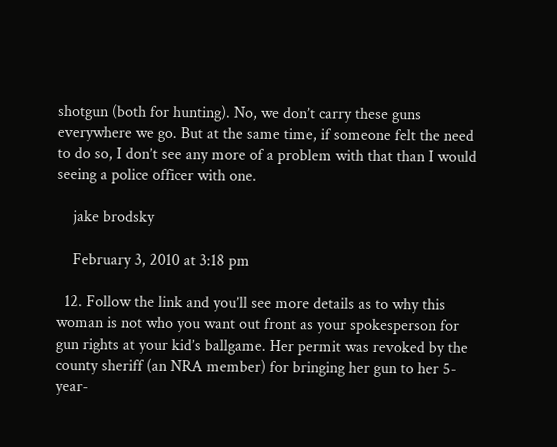shotgun (both for hunting). No, we don’t carry these guns everywhere we go. But at the same time, if someone felt the need to do so, I don’t see any more of a problem with that than I would seeing a police officer with one.

    jake brodsky

    February 3, 2010 at 3:18 pm

  12. Follow the link and you’ll see more details as to why this woman is not who you want out front as your spokesperson for gun rights at your kid’s ballgame. Her permit was revoked by the county sheriff (an NRA member) for bringing her gun to her 5-year-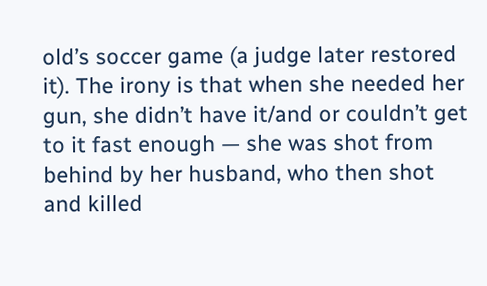old’s soccer game (a judge later restored it). The irony is that when she needed her gun, she didn’t have it/and or couldn’t get to it fast enough — she was shot from behind by her husband, who then shot and killed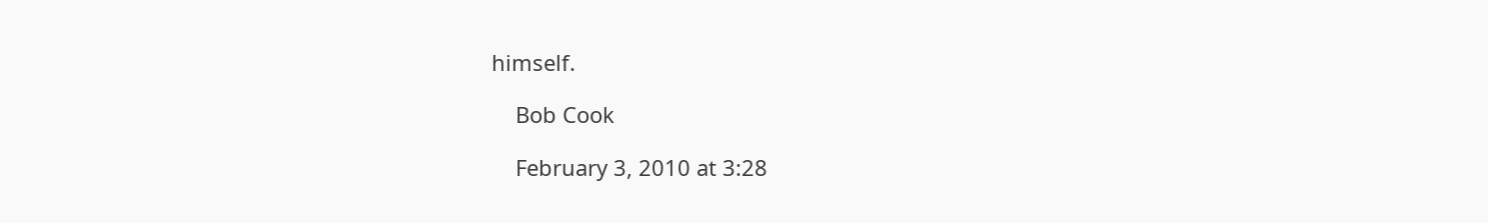himself.

    Bob Cook

    February 3, 2010 at 3:28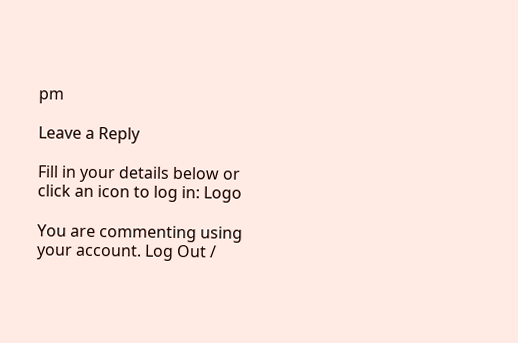pm

Leave a Reply

Fill in your details below or click an icon to log in: Logo

You are commenting using your account. Log Out /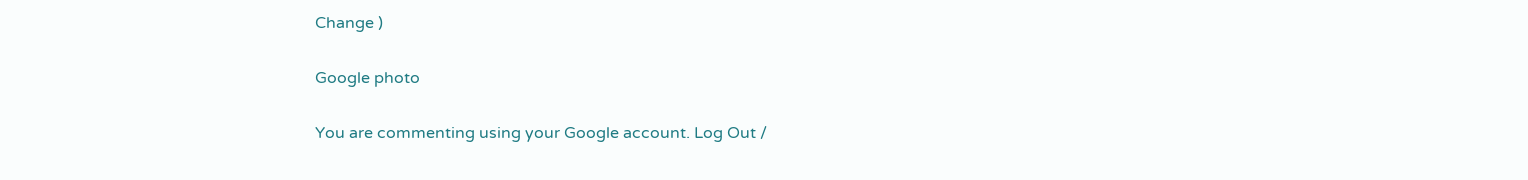Change )

Google photo

You are commenting using your Google account. Log Out /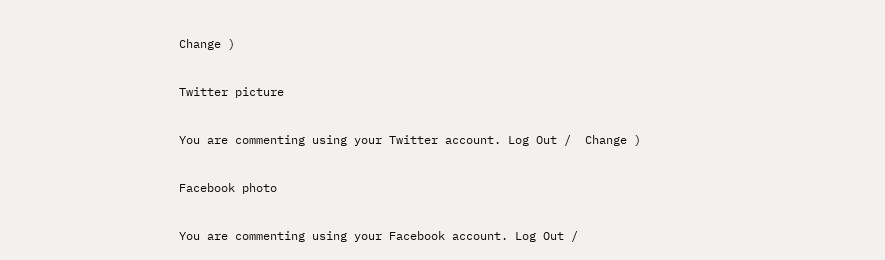Change )

Twitter picture

You are commenting using your Twitter account. Log Out /  Change )

Facebook photo

You are commenting using your Facebook account. Log Out /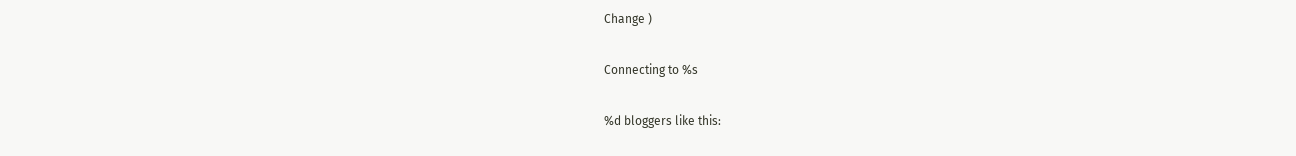Change )

Connecting to %s

%d bloggers like this: